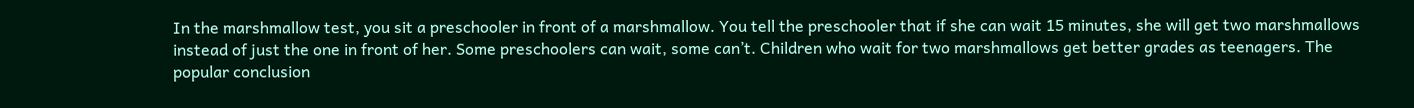In the marshmallow test, you sit a preschooler in front of a marshmallow. You tell the preschooler that if she can wait 15 minutes, she will get two marshmallows instead of just the one in front of her. Some preschoolers can wait, some can’t. Children who wait for two marshmallows get better grades as teenagers. The popular conclusion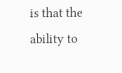is that the ability to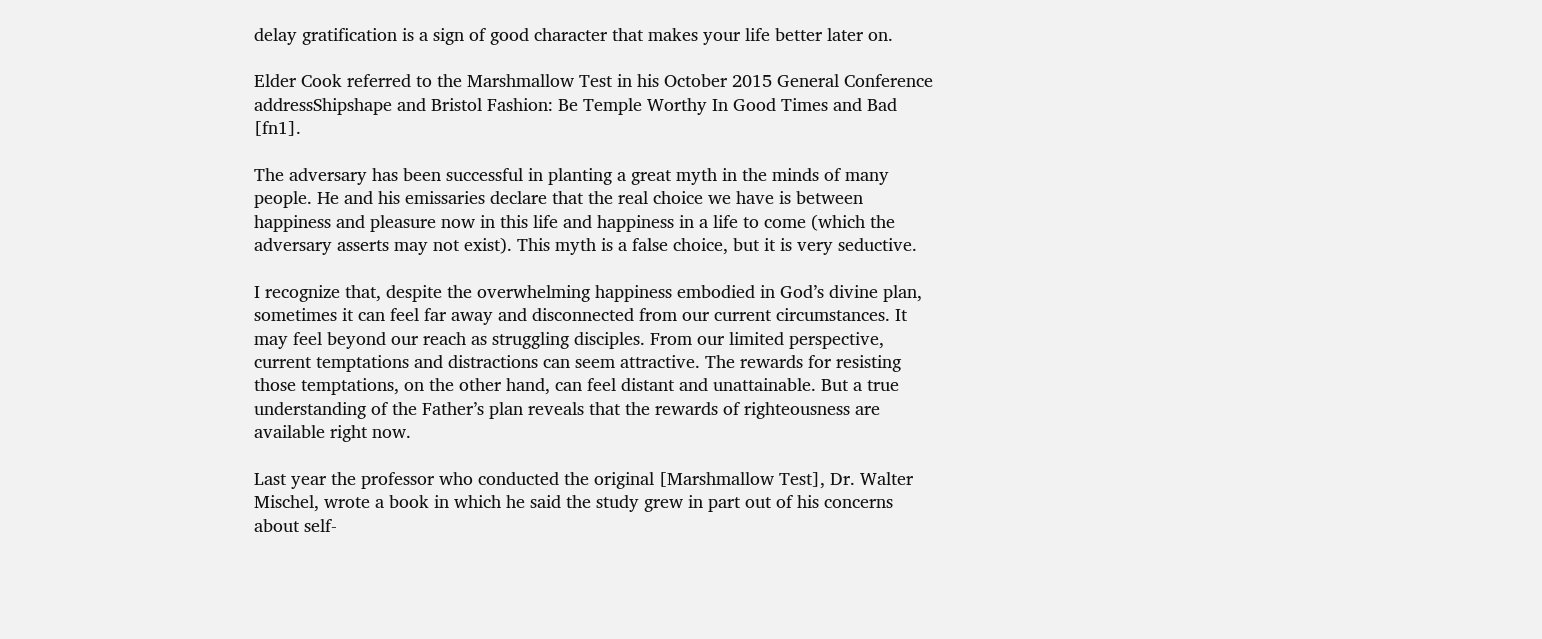delay gratification is a sign of good character that makes your life better later on.

Elder Cook referred to the Marshmallow Test in his October 2015 General Conference addressShipshape and Bristol Fashion: Be Temple Worthy In Good Times and Bad [fn1].

The adversary has been successful in planting a great myth in the minds of many people. He and his emissaries declare that the real choice we have is between happiness and pleasure now in this life and happiness in a life to come (which the adversary asserts may not exist). This myth is a false choice, but it is very seductive.

I recognize that, despite the overwhelming happiness embodied in God’s divine plan, sometimes it can feel far away and disconnected from our current circumstances. It may feel beyond our reach as struggling disciples. From our limited perspective, current temptations and distractions can seem attractive. The rewards for resisting those temptations, on the other hand, can feel distant and unattainable. But a true understanding of the Father’s plan reveals that the rewards of righteousness are available right now.

Last year the professor who conducted the original [Marshmallow Test], Dr. Walter Mischel, wrote a book in which he said the study grew in part out of his concerns about self-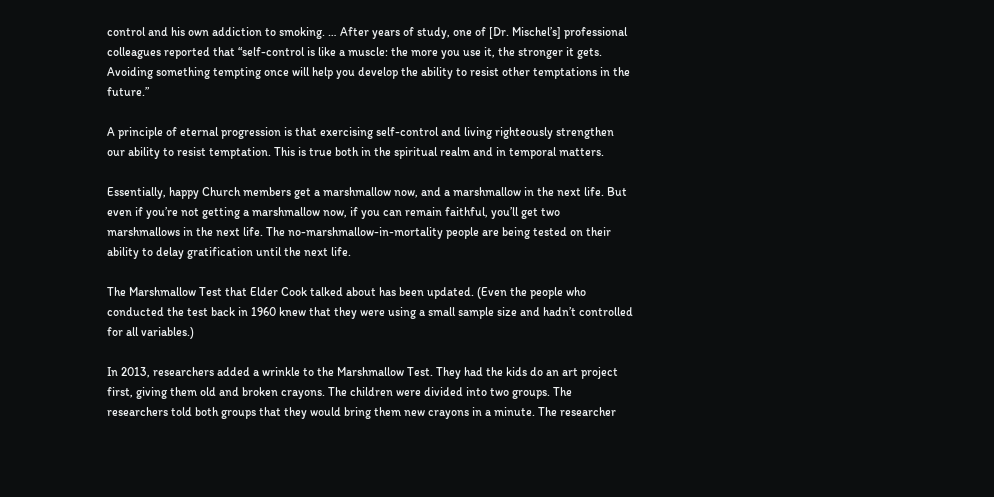control and his own addiction to smoking. … After years of study, one of [Dr. Mischel’s] professional colleagues reported that “self-control is like a muscle: the more you use it, the stronger it gets. Avoiding something tempting once will help you develop the ability to resist other temptations in the future.”

A principle of eternal progression is that exercising self-control and living righteously strengthen our ability to resist temptation. This is true both in the spiritual realm and in temporal matters.

Essentially, happy Church members get a marshmallow now, and a marshmallow in the next life. But even if you’re not getting a marshmallow now, if you can remain faithful, you’ll get two marshmallows in the next life. The no-marshmallow-in-mortality people are being tested on their ability to delay gratification until the next life.

The Marshmallow Test that Elder Cook talked about has been updated. (Even the people who conducted the test back in 1960 knew that they were using a small sample size and hadn’t controlled for all variables.)

In 2013, researchers added a wrinkle to the Marshmallow Test. They had the kids do an art project first, giving them old and broken crayons. The children were divided into two groups. The researchers told both groups that they would bring them new crayons in a minute. The researcher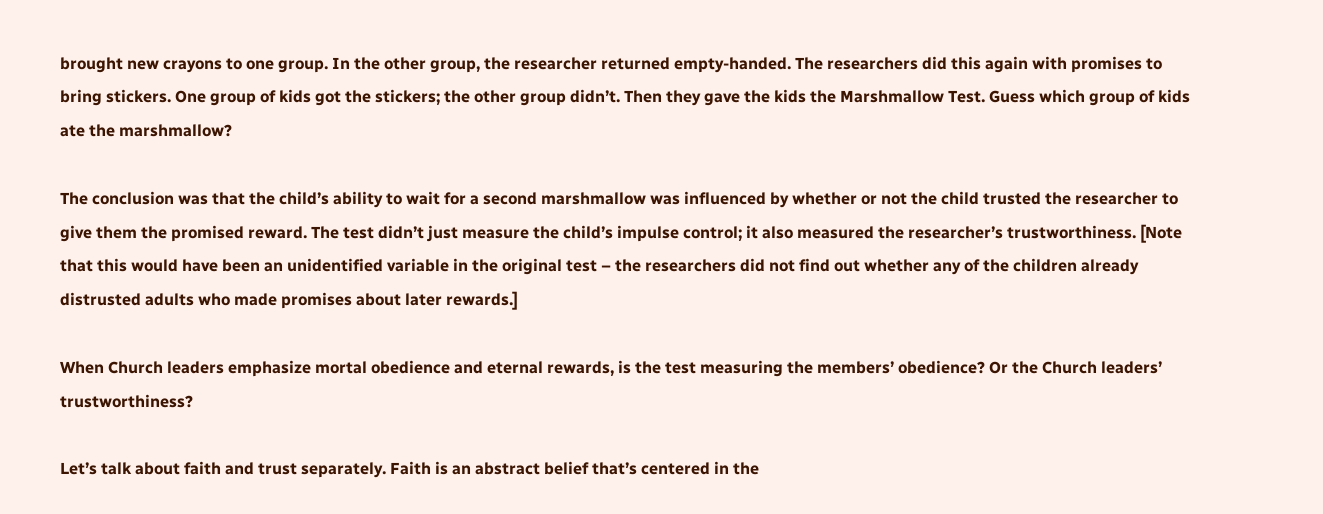brought new crayons to one group. In the other group, the researcher returned empty-handed. The researchers did this again with promises to bring stickers. One group of kids got the stickers; the other group didn’t. Then they gave the kids the Marshmallow Test. Guess which group of kids ate the marshmallow?

The conclusion was that the child’s ability to wait for a second marshmallow was influenced by whether or not the child trusted the researcher to give them the promised reward. The test didn’t just measure the child’s impulse control; it also measured the researcher’s trustworthiness. [Note that this would have been an unidentified variable in the original test – the researchers did not find out whether any of the children already distrusted adults who made promises about later rewards.]

When Church leaders emphasize mortal obedience and eternal rewards, is the test measuring the members’ obedience? Or the Church leaders’ trustworthiness?

Let’s talk about faith and trust separately. Faith is an abstract belief that’s centered in the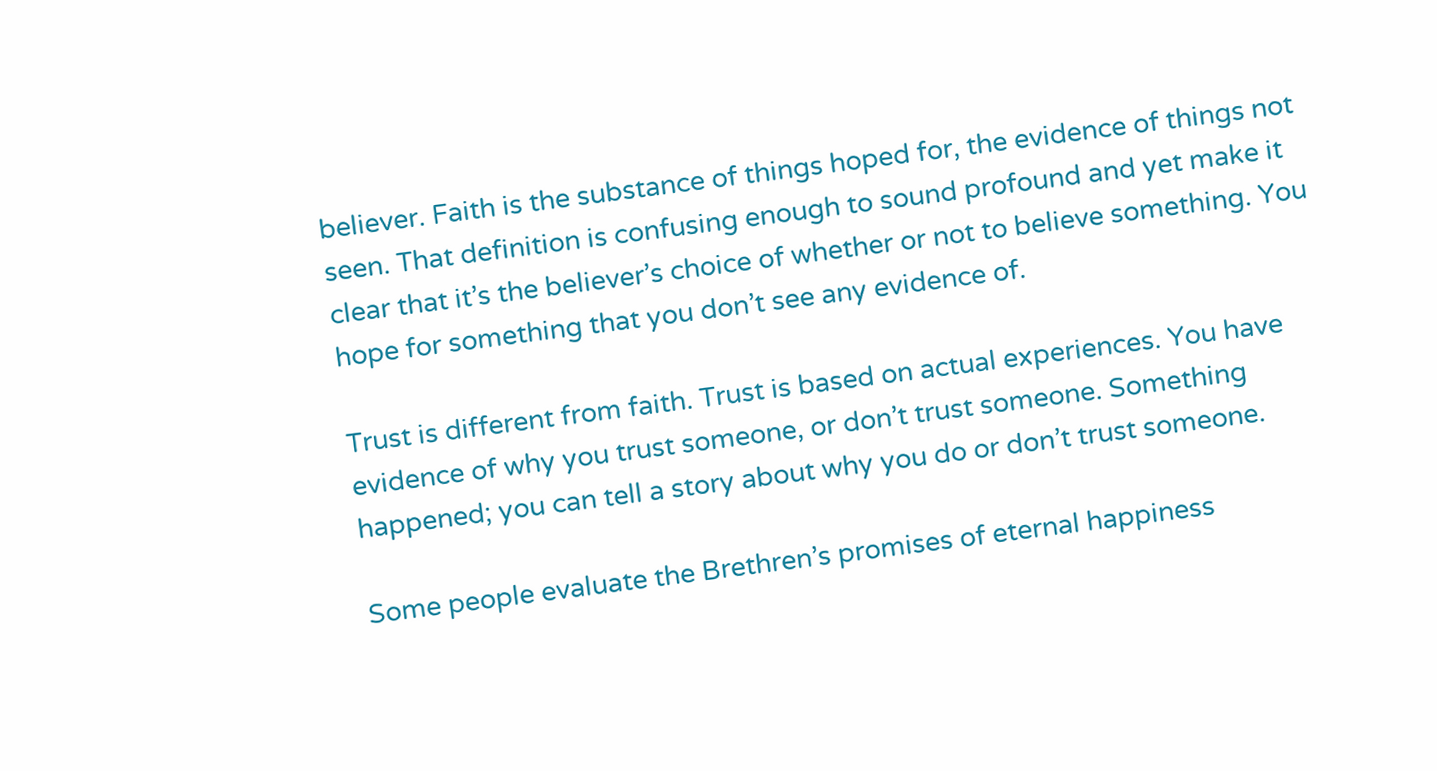believer. Faith is the substance of things hoped for, the evidence of things not seen. That definition is confusing enough to sound profound and yet make it clear that it’s the believer’s choice of whether or not to believe something. You hope for something that you don’t see any evidence of.

Trust is different from faith. Trust is based on actual experiences. You have evidence of why you trust someone, or don’t trust someone. Something happened; you can tell a story about why you do or don’t trust someone.

Some people evaluate the Brethren’s promises of eternal happiness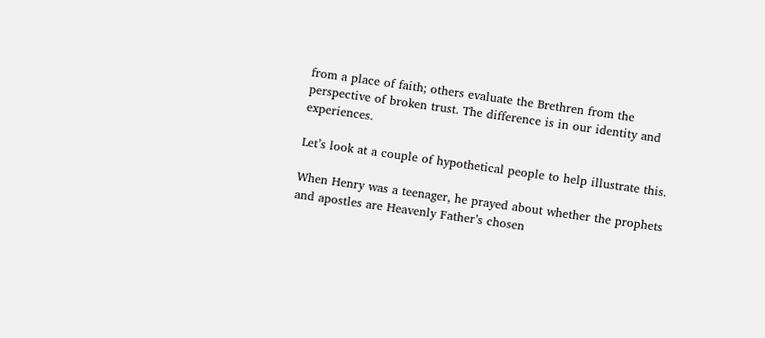from a place of faith; others evaluate the Brethren from the perspective of broken trust. The difference is in our identity and experiences.

Let’s look at a couple of hypothetical people to help illustrate this.

When Henry was a teenager, he prayed about whether the prophets and apostles are Heavenly Father’s chosen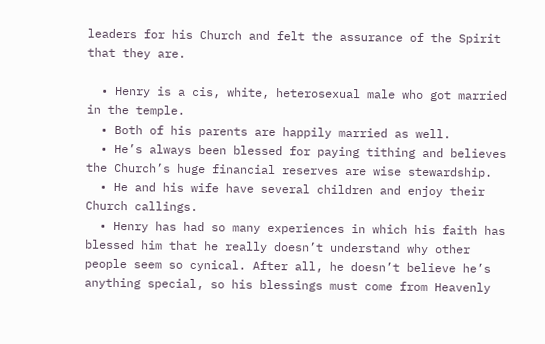leaders for his Church and felt the assurance of the Spirit that they are.

  • Henry is a cis, white, heterosexual male who got married in the temple.
  • Both of his parents are happily married as well.
  • He’s always been blessed for paying tithing and believes the Church’s huge financial reserves are wise stewardship.
  • He and his wife have several children and enjoy their Church callings.
  • Henry has had so many experiences in which his faith has blessed him that he really doesn’t understand why other people seem so cynical. After all, he doesn’t believe he’s anything special, so his blessings must come from Heavenly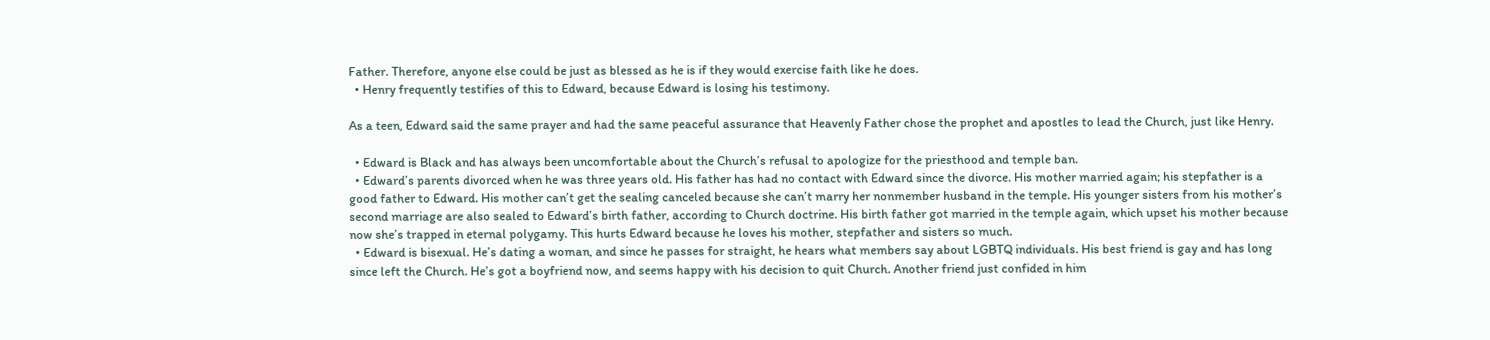Father. Therefore, anyone else could be just as blessed as he is if they would exercise faith like he does.
  • Henry frequently testifies of this to Edward, because Edward is losing his testimony.

As a teen, Edward said the same prayer and had the same peaceful assurance that Heavenly Father chose the prophet and apostles to lead the Church, just like Henry.

  • Edward is Black and has always been uncomfortable about the Church’s refusal to apologize for the priesthood and temple ban.
  • Edward’s parents divorced when he was three years old. His father has had no contact with Edward since the divorce. His mother married again; his stepfather is a good father to Edward. His mother can’t get the sealing canceled because she can’t marry her nonmember husband in the temple. His younger sisters from his mother’s second marriage are also sealed to Edward’s birth father, according to Church doctrine. His birth father got married in the temple again, which upset his mother because now she’s trapped in eternal polygamy. This hurts Edward because he loves his mother, stepfather and sisters so much.
  • Edward is bisexual. He’s dating a woman, and since he passes for straight, he hears what members say about LGBTQ individuals. His best friend is gay and has long since left the Church. He’s got a boyfriend now, and seems happy with his decision to quit Church. Another friend just confided in him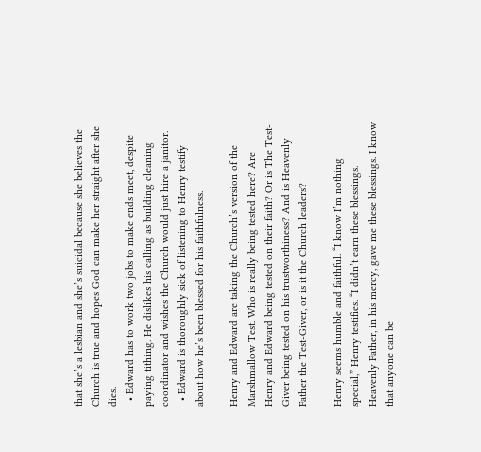that she’s a lesbian and she’s suicidal because she believes the Church is true and hopes God can make her straight after she dies.
  • Edward has to work two jobs to make ends meet, despite paying tithing. He dislikes his calling as building cleaning coordinator and wishes the Church would just hire a janitor.
  • Edward is thoroughly sick of listening to Henry testify about how he’s been blessed for his faithfulness.

Henry and Edward are taking the Church’s version of the Marshmallow Test. Who is really being tested here? Are Henry and Edward being tested on their faith? Or is The Test-Giver being tested on his trustworthiness? And is Heavenly Father the Test-Giver, or is it the Church leaders?

Henry seems humble and faithful. “I know I’m nothing special,” Henry testifies. “I didn’t earn these blessings. Heavenly Father, in his mercy, gave me these blessings. I know that anyone can be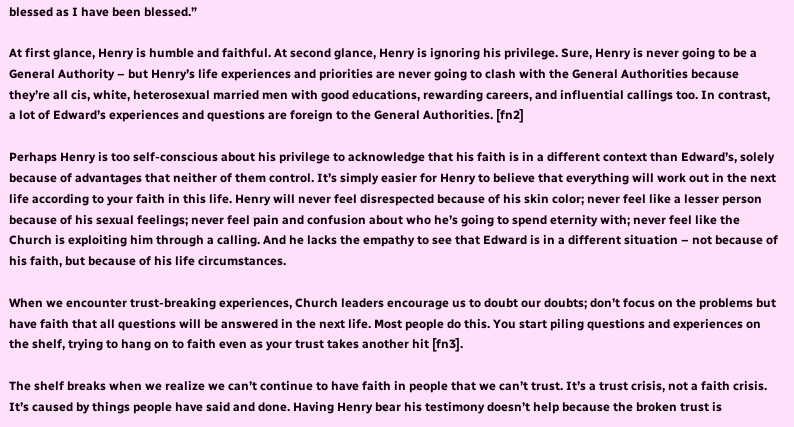blessed as I have been blessed.”

At first glance, Henry is humble and faithful. At second glance, Henry is ignoring his privilege. Sure, Henry is never going to be a General Authority – but Henry’s life experiences and priorities are never going to clash with the General Authorities because they’re all cis, white, heterosexual married men with good educations, rewarding careers, and influential callings too. In contrast, a lot of Edward’s experiences and questions are foreign to the General Authorities. [fn2]

Perhaps Henry is too self-conscious about his privilege to acknowledge that his faith is in a different context than Edward’s, solely because of advantages that neither of them control. It’s simply easier for Henry to believe that everything will work out in the next life according to your faith in this life. Henry will never feel disrespected because of his skin color; never feel like a lesser person because of his sexual feelings; never feel pain and confusion about who he’s going to spend eternity with; never feel like the Church is exploiting him through a calling. And he lacks the empathy to see that Edward is in a different situation – not because of his faith, but because of his life circumstances.

When we encounter trust-breaking experiences, Church leaders encourage us to doubt our doubts; don’t focus on the problems but have faith that all questions will be answered in the next life. Most people do this. You start piling questions and experiences on the shelf, trying to hang on to faith even as your trust takes another hit [fn3].

The shelf breaks when we realize we can’t continue to have faith in people that we can’t trust. It’s a trust crisis, not a faith crisis. It’s caused by things people have said and done. Having Henry bear his testimony doesn’t help because the broken trust is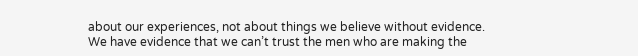about our experiences, not about things we believe without evidence. We have evidence that we can’t trust the men who are making the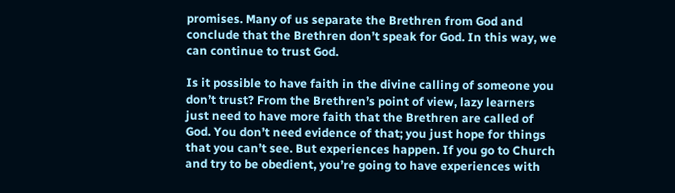promises. Many of us separate the Brethren from God and conclude that the Brethren don’t speak for God. In this way, we can continue to trust God.

Is it possible to have faith in the divine calling of someone you don’t trust? From the Brethren’s point of view, lazy learners just need to have more faith that the Brethren are called of God. You don’t need evidence of that; you just hope for things that you can’t see. But experiences happen. If you go to Church and try to be obedient, you’re going to have experiences with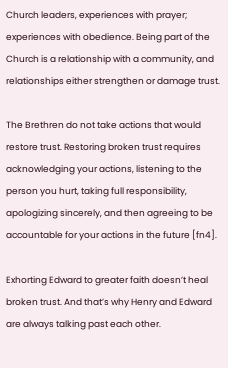Church leaders, experiences with prayer; experiences with obedience. Being part of the Church is a relationship with a community, and relationships either strengthen or damage trust.

The Brethren do not take actions that would restore trust. Restoring broken trust requires acknowledging your actions, listening to the person you hurt, taking full responsibility, apologizing sincerely, and then agreeing to be accountable for your actions in the future [fn4].

Exhorting Edward to greater faith doesn’t heal broken trust. And that’s why Henry and Edward are always talking past each other.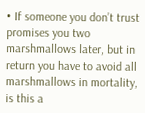• If someone you don’t trust promises you two marshmallows later, but in return you have to avoid all marshmallows in mortality, is this a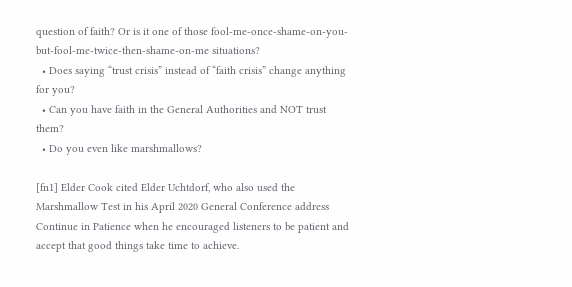question of faith? Or is it one of those fool-me-once-shame-on-you-but-fool-me-twice-then-shame-on-me situations?
  • Does saying “trust crisis” instead of “faith crisis” change anything for you?
  • Can you have faith in the General Authorities and NOT trust them?
  • Do you even like marshmallows?

[fn1] Elder Cook cited Elder Uchtdorf, who also used the Marshmallow Test in his April 2020 General Conference address Continue in Patience when he encouraged listeners to be patient and accept that good things take time to achieve.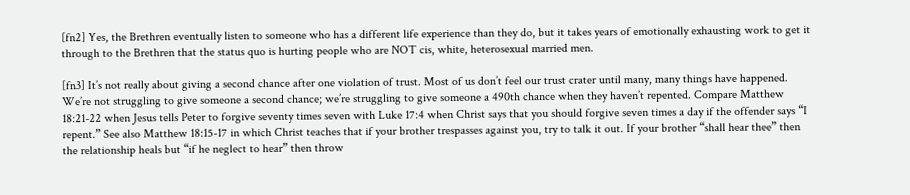[fn2] Yes, the Brethren eventually listen to someone who has a different life experience than they do, but it takes years of emotionally exhausting work to get it through to the Brethren that the status quo is hurting people who are NOT cis, white, heterosexual married men.

[fn3] It’s not really about giving a second chance after one violation of trust. Most of us don’t feel our trust crater until many, many things have happened. We’re not struggling to give someone a second chance; we’re struggling to give someone a 490th chance when they haven’t repented. Compare Matthew 18:21-22 when Jesus tells Peter to forgive seventy times seven with Luke 17:4 when Christ says that you should forgive seven times a day if the offender says “I repent.” See also Matthew 18:15-17 in which Christ teaches that if your brother trespasses against you, try to talk it out. If your brother “shall hear thee” then the relationship heals but “if he neglect to hear” then throw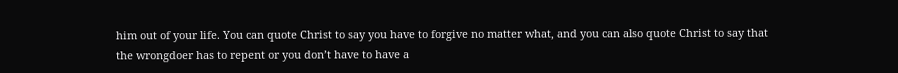him out of your life. You can quote Christ to say you have to forgive no matter what, and you can also quote Christ to say that the wrongdoer has to repent or you don’t have to have a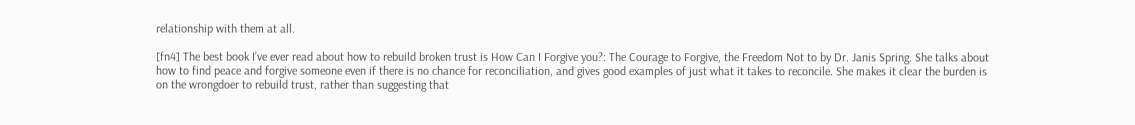relationship with them at all.

[fn4] The best book I’ve ever read about how to rebuild broken trust is How Can I Forgive you?: The Courage to Forgive, the Freedom Not to by Dr. Janis Spring. She talks about how to find peace and forgive someone even if there is no chance for reconciliation, and gives good examples of just what it takes to reconcile. She makes it clear the burden is on the wrongdoer to rebuild trust, rather than suggesting that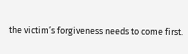the victim’s forgiveness needs to come first.